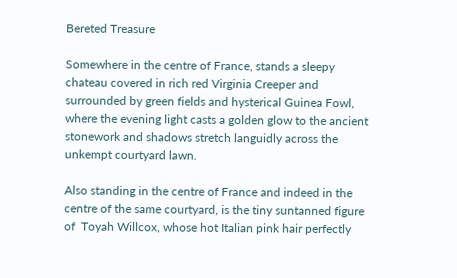Bereted Treasure

Somewhere in the centre of France, stands a sleepy chateau covered in rich red Virginia Creeper and surrounded by green fields and hysterical Guinea Fowl, where the evening light casts a golden glow to the ancient stonework and shadows stretch languidly across the unkempt courtyard lawn.

Also standing in the centre of France and indeed in the centre of the same courtyard, is the tiny suntanned figure of  Toyah Willcox, whose hot Italian pink hair perfectly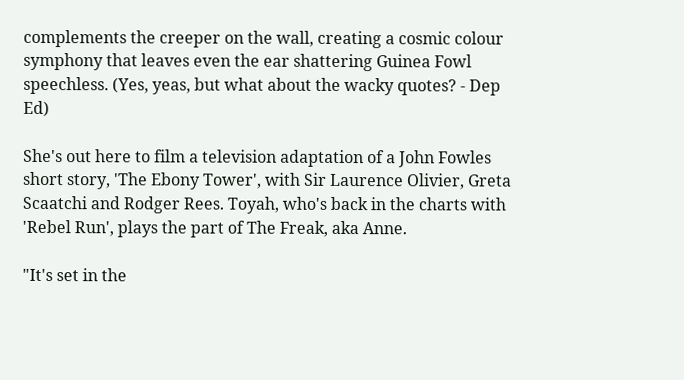complements the creeper on the wall, creating a cosmic colour symphony that leaves even the ear shattering Guinea Fowl speechless. (Yes, yeas, but what about the wacky quotes? - Dep Ed)

She's out here to film a television adaptation of a John Fowles short story, 'The Ebony Tower', with Sir Laurence Olivier, Greta Scaatchi and Rodger Rees. Toyah, who's back in the charts with 'Rebel Run', plays the part of The Freak, aka Anne.

"It's set in the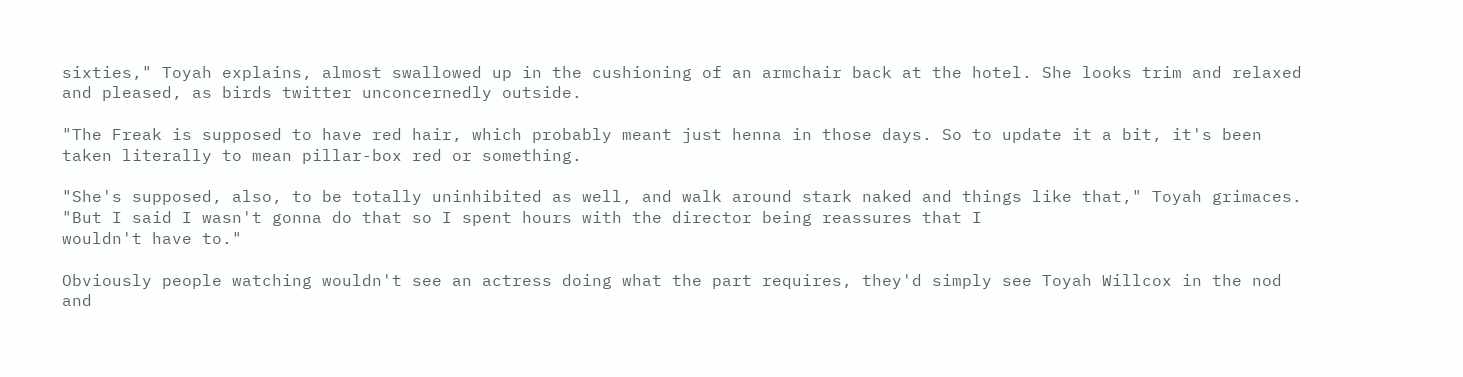sixties," Toyah explains, almost swallowed up in the cushioning of an armchair back at the hotel. She looks trim and relaxed and pleased, as birds twitter unconcernedly outside.

"The Freak is supposed to have red hair, which probably meant just henna in those days. So to update it a bit, it's been taken literally to mean pillar-box red or something.

"She's supposed, also, to be totally uninhibited as well, and walk around stark naked and things like that," Toyah grimaces. "But I said I wasn't gonna do that so I spent hours with the director being reassures that I
wouldn't have to."

Obviously people watching wouldn't see an actress doing what the part requires, they'd simply see Toyah Willcox in the nod and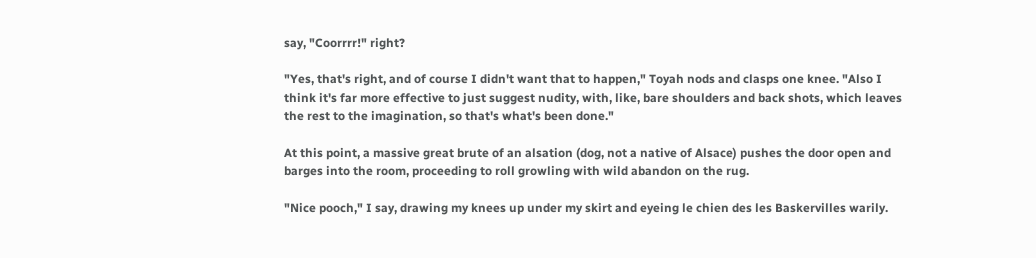say, "Coorrrr!" right?

"Yes, that's right, and of course I didn't want that to happen," Toyah nods and clasps one knee. "Also I think it's far more effective to just suggest nudity, with, like, bare shoulders and back shots, which leaves the rest to the imagination, so that's what's been done."

At this point, a massive great brute of an alsation (dog, not a native of Alsace) pushes the door open and barges into the room, proceeding to roll growling with wild abandon on the rug.

"Nice pooch," I say, drawing my knees up under my skirt and eyeing le chien des les Baskervilles warily.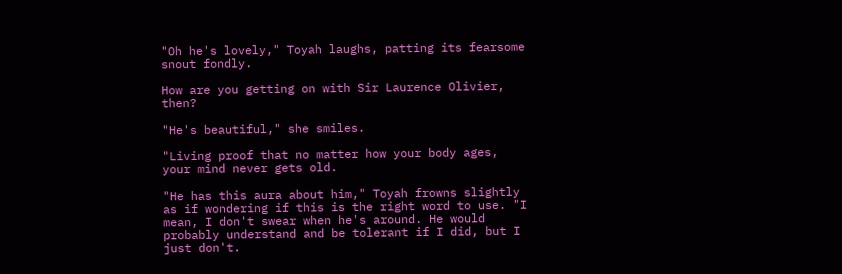"Oh he's lovely," Toyah laughs, patting its fearsome snout fondly.

How are you getting on with Sir Laurence Olivier, then?

"He's beautiful," she smiles.

"Living proof that no matter how your body ages, your mind never gets old.

"He has this aura about him," Toyah frowns slightly as if wondering if this is the right word to use. "I mean, I don't swear when he's around. He would probably understand and be tolerant if I did, but I just don't.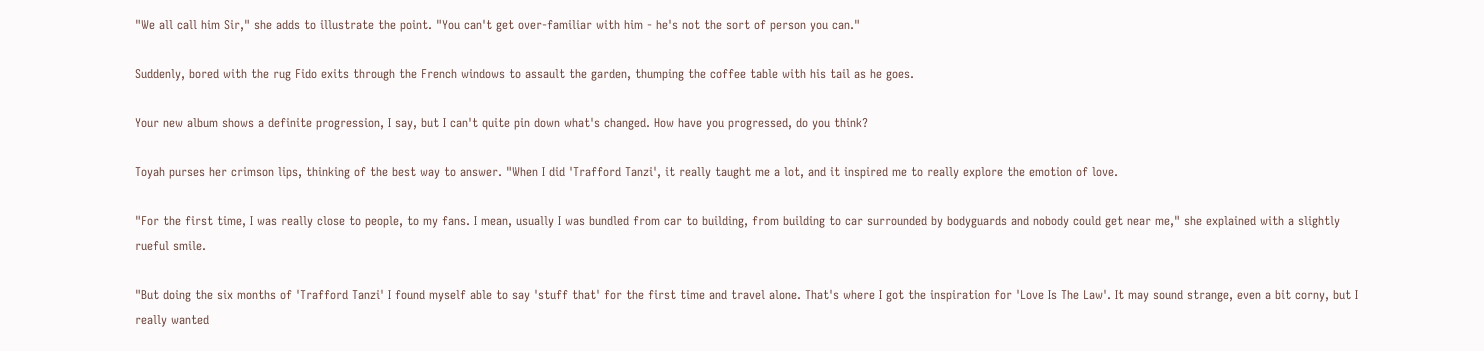"We all call him Sir," she adds to illustrate the point. "You can't get over-familiar with him - he's not the sort of person you can."

Suddenly, bored with the rug Fido exits through the French windows to assault the garden, thumping the coffee table with his tail as he goes.

Your new album shows a definite progression, I say, but I can't quite pin down what's changed. How have you progressed, do you think?

Toyah purses her crimson lips, thinking of the best way to answer. "When I did 'Trafford Tanzi', it really taught me a lot, and it inspired me to really explore the emotion of love.

"For the first time, I was really close to people, to my fans. I mean, usually I was bundled from car to building, from building to car surrounded by bodyguards and nobody could get near me," she explained with a slightly rueful smile.

"But doing the six months of 'Trafford Tanzi' I found myself able to say 'stuff that' for the first time and travel alone. That's where I got the inspiration for 'Love Is The Law'. It may sound strange, even a bit corny, but I really wanted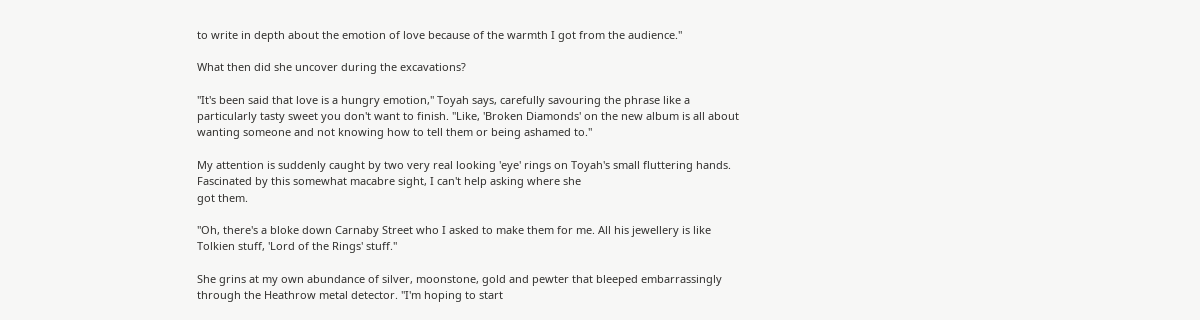to write in depth about the emotion of love because of the warmth I got from the audience."

What then did she uncover during the excavations?

"It's been said that love is a hungry emotion," Toyah says, carefully savouring the phrase like a particularly tasty sweet you don't want to finish. "Like, 'Broken Diamonds' on the new album is all about wanting someone and not knowing how to tell them or being ashamed to."

My attention is suddenly caught by two very real looking 'eye' rings on Toyah's small fluttering hands. Fascinated by this somewhat macabre sight, I can't help asking where she
got them.

"Oh, there's a bloke down Carnaby Street who I asked to make them for me. All his jewellery is like Tolkien stuff, 'Lord of the Rings' stuff."

She grins at my own abundance of silver, moonstone, gold and pewter that bleeped embarrassingly through the Heathrow metal detector. "I'm hoping to start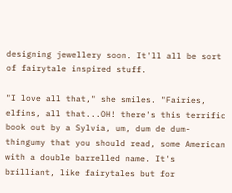designing jewellery soon. It'll all be sort of fairytale inspired stuff.

"I love all that," she smiles. "Fairies, elfins, all that...OH! there's this terrific book out by a Sylvia, um, dum de dum- thingumy that you should read, some American with a double barrelled name. It's brilliant, like fairytales but for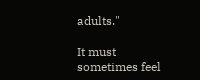adults."

It must sometimes feel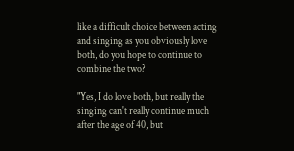like a difficult choice between acting and singing as you obviously love both, do you hope to continue to combine the two?

"Yes, I do love both, but really the singing can't really continue much after the age of 40, but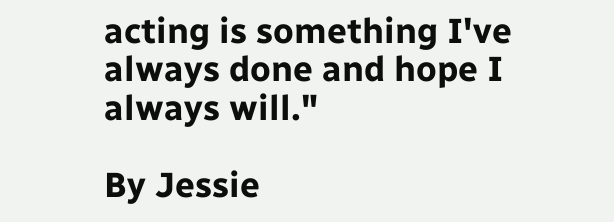acting is something I've always done and hope I always will."

By Jessie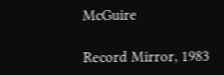McGuire

Record Mirror, 1983